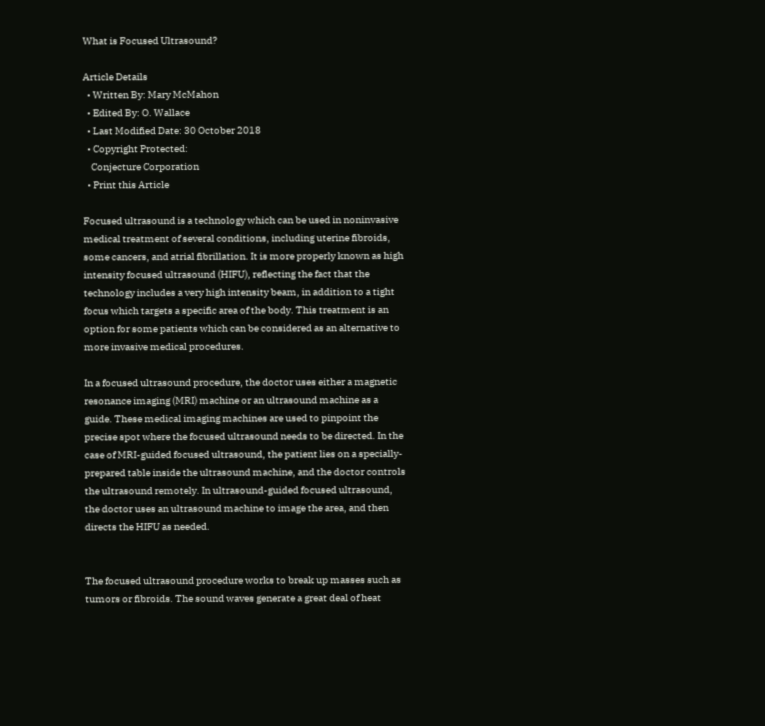What is Focused Ultrasound?

Article Details
  • Written By: Mary McMahon
  • Edited By: O. Wallace
  • Last Modified Date: 30 October 2018
  • Copyright Protected:
    Conjecture Corporation
  • Print this Article

Focused ultrasound is a technology which can be used in noninvasive medical treatment of several conditions, including uterine fibroids, some cancers, and atrial fibrillation. It is more properly known as high intensity focused ultrasound (HIFU), reflecting the fact that the technology includes a very high intensity beam, in addition to a tight focus which targets a specific area of the body. This treatment is an option for some patients which can be considered as an alternative to more invasive medical procedures.

In a focused ultrasound procedure, the doctor uses either a magnetic resonance imaging (MRI) machine or an ultrasound machine as a guide. These medical imaging machines are used to pinpoint the precise spot where the focused ultrasound needs to be directed. In the case of MRI-guided focused ultrasound, the patient lies on a specially-prepared table inside the ultrasound machine, and the doctor controls the ultrasound remotely. In ultrasound-guided focused ultrasound, the doctor uses an ultrasound machine to image the area, and then directs the HIFU as needed.


The focused ultrasound procedure works to break up masses such as tumors or fibroids. The sound waves generate a great deal of heat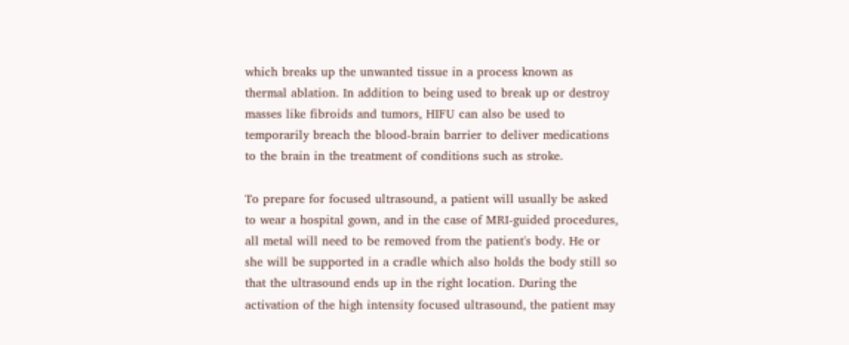which breaks up the unwanted tissue in a process known as thermal ablation. In addition to being used to break up or destroy masses like fibroids and tumors, HIFU can also be used to temporarily breach the blood-brain barrier to deliver medications to the brain in the treatment of conditions such as stroke.

To prepare for focused ultrasound, a patient will usually be asked to wear a hospital gown, and in the case of MRI-guided procedures, all metal will need to be removed from the patient's body. He or she will be supported in a cradle which also holds the body still so that the ultrasound ends up in the right location. During the activation of the high intensity focused ultrasound, the patient may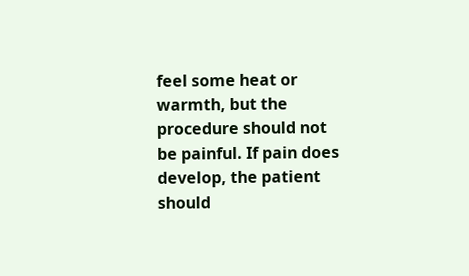feel some heat or warmth, but the procedure should not be painful. If pain does develop, the patient should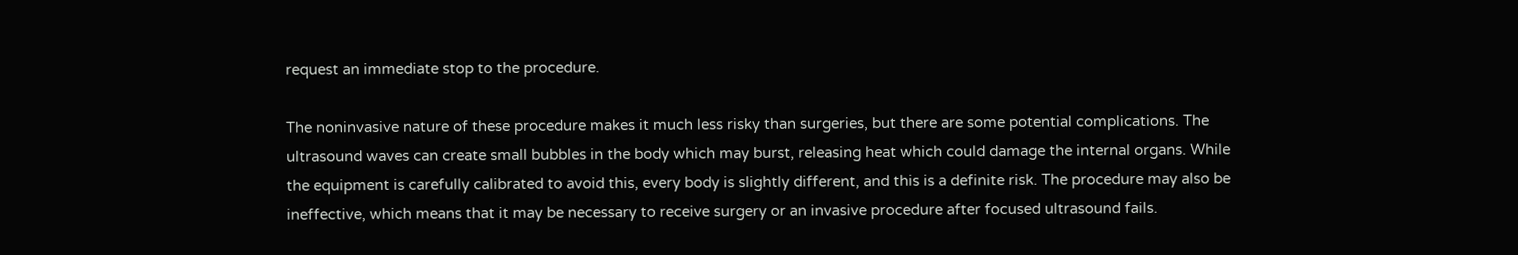request an immediate stop to the procedure.

The noninvasive nature of these procedure makes it much less risky than surgeries, but there are some potential complications. The ultrasound waves can create small bubbles in the body which may burst, releasing heat which could damage the internal organs. While the equipment is carefully calibrated to avoid this, every body is slightly different, and this is a definite risk. The procedure may also be ineffective, which means that it may be necessary to receive surgery or an invasive procedure after focused ultrasound fails.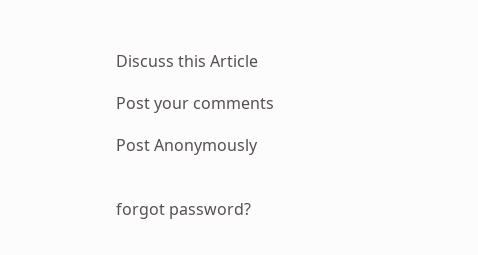Discuss this Article

Post your comments

Post Anonymously


forgot password?